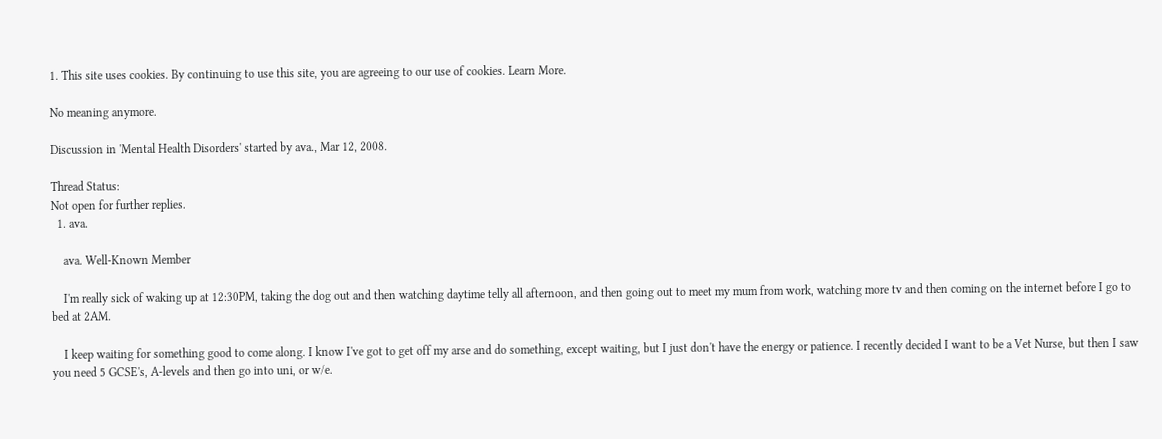1. This site uses cookies. By continuing to use this site, you are agreeing to our use of cookies. Learn More.

No meaning anymore.

Discussion in 'Mental Health Disorders' started by ava., Mar 12, 2008.

Thread Status:
Not open for further replies.
  1. ava.

    ava. Well-Known Member

    I'm really sick of waking up at 12:30PM, taking the dog out and then watching daytime telly all afternoon, and then going out to meet my mum from work, watching more tv and then coming on the internet before I go to bed at 2AM.

    I keep waiting for something good to come along. I know I've got to get off my arse and do something, except waiting, but I just don't have the energy or patience. I recently decided I want to be a Vet Nurse, but then I saw you need 5 GCSE's, A-levels and then go into uni, or w/e.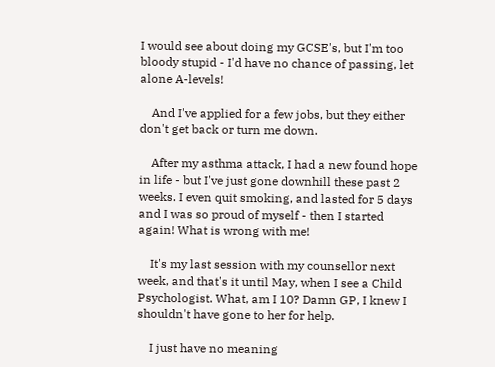I would see about doing my GCSE's, but I'm too bloody stupid - I'd have no chance of passing, let alone A-levels!

    And I've applied for a few jobs, but they either don't get back or turn me down.

    After my asthma attack, I had a new found hope in life - but I've just gone downhill these past 2 weeks. I even quit smoking, and lasted for 5 days and I was so proud of myself - then I started again! What is wrong with me!

    It's my last session with my counsellor next week, and that's it until May, when I see a Child Psychologist. What, am I 10? Damn GP, I knew I shouldn't have gone to her for help.

    I just have no meaning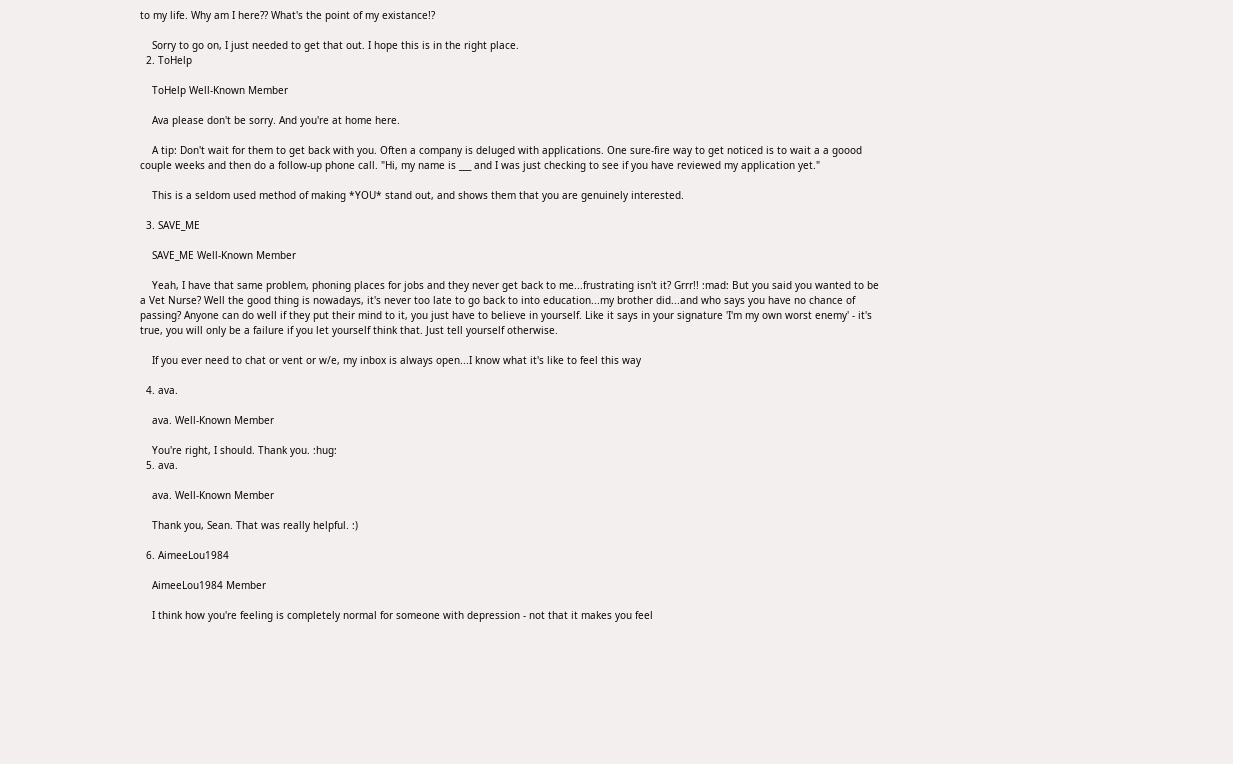to my life. Why am I here?? What's the point of my existance!?

    Sorry to go on, I just needed to get that out. I hope this is in the right place.
  2. ToHelp

    ToHelp Well-Known Member

    Ava please don't be sorry. And you're at home here.

    A tip: Don't wait for them to get back with you. Often a company is deluged with applications. One sure-fire way to get noticed is to wait a a goood couple weeks and then do a follow-up phone call. "Hi, my name is ___ and I was just checking to see if you have reviewed my application yet."

    This is a seldom used method of making *YOU* stand out, and shows them that you are genuinely interested.

  3. SAVE_ME

    SAVE_ME Well-Known Member

    Yeah, I have that same problem, phoning places for jobs and they never get back to me...frustrating isn't it? Grrr!! :mad: But you said you wanted to be a Vet Nurse? Well the good thing is nowadays, it's never too late to go back to into education...my brother did...and who says you have no chance of passing? Anyone can do well if they put their mind to it, you just have to believe in yourself. Like it says in your signature 'I'm my own worst enemy' - it's true, you will only be a failure if you let yourself think that. Just tell yourself otherwise.

    If you ever need to chat or vent or w/e, my inbox is always open...I know what it's like to feel this way

  4. ava.

    ava. Well-Known Member

    You're right, I should. Thank you. :hug:
  5. ava.

    ava. Well-Known Member

    Thank you, Sean. That was really helpful. :)

  6. AimeeLou1984

    AimeeLou1984 Member

    I think how you're feeling is completely normal for someone with depression - not that it makes you feel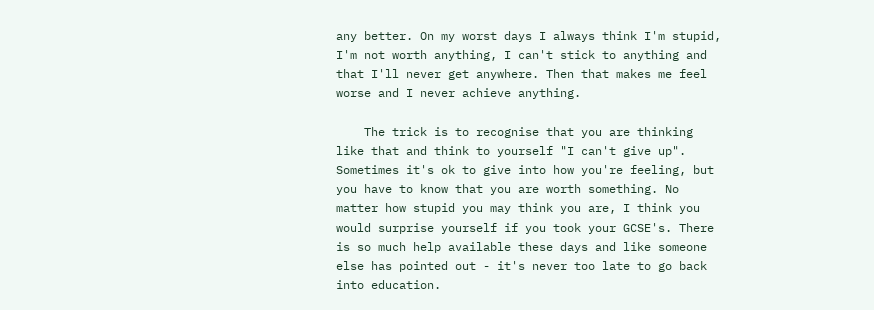any better. On my worst days I always think I'm stupid, I'm not worth anything, I can't stick to anything and that I'll never get anywhere. Then that makes me feel worse and I never achieve anything.

    The trick is to recognise that you are thinking like that and think to yourself "I can't give up". Sometimes it's ok to give into how you're feeling, but you have to know that you are worth something. No matter how stupid you may think you are, I think you would surprise yourself if you took your GCSE's. There is so much help available these days and like someone else has pointed out - it's never too late to go back into education.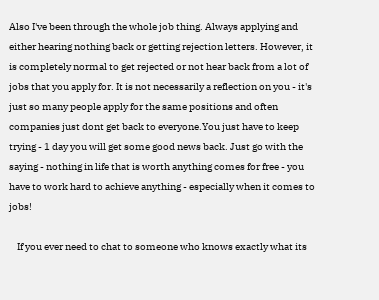Also I've been through the whole job thing. Always applying and either hearing nothing back or getting rejection letters. However, it is completely normal to get rejected or not hear back from a lot of jobs that you apply for. It is not necessarily a reflection on you - it's just so many people apply for the same positions and often companies just dont get back to everyone.You just have to keep trying - 1 day you will get some good news back. Just go with the saying - nothing in life that is worth anything comes for free - you have to work hard to achieve anything - especially when it comes to jobs!

    If you ever need to chat to someone who knows exactly what its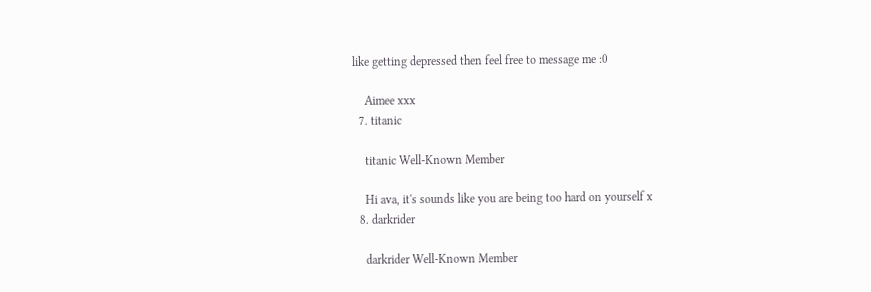like getting depressed then feel free to message me :0

    Aimee xxx
  7. titanic

    titanic Well-Known Member

    Hi ava, it's sounds like you are being too hard on yourself x
  8. darkrider

    darkrider Well-Known Member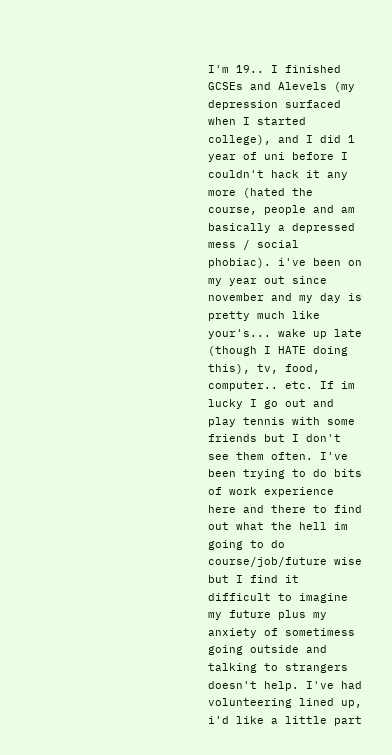I'm 19.. I finished GCSEs and Alevels (my depression surfaced when I started college), and I did 1 year of uni before I couldn't hack it any more (hated the course, people and am basically a depressed mess / social phobiac). i've been on my year out since november and my day is pretty much like your's... wake up late (though I HATE doing this), tv, food, computer.. etc. If im lucky I go out and play tennis with some friends but I don't see them often. I've been trying to do bits of work experience here and there to find out what the hell im going to do course/job/future wise but I find it difficult to imagine my future plus my anxiety of sometimess going outside and talking to strangers doesn't help. I've had volunteering lined up, i'd like a little part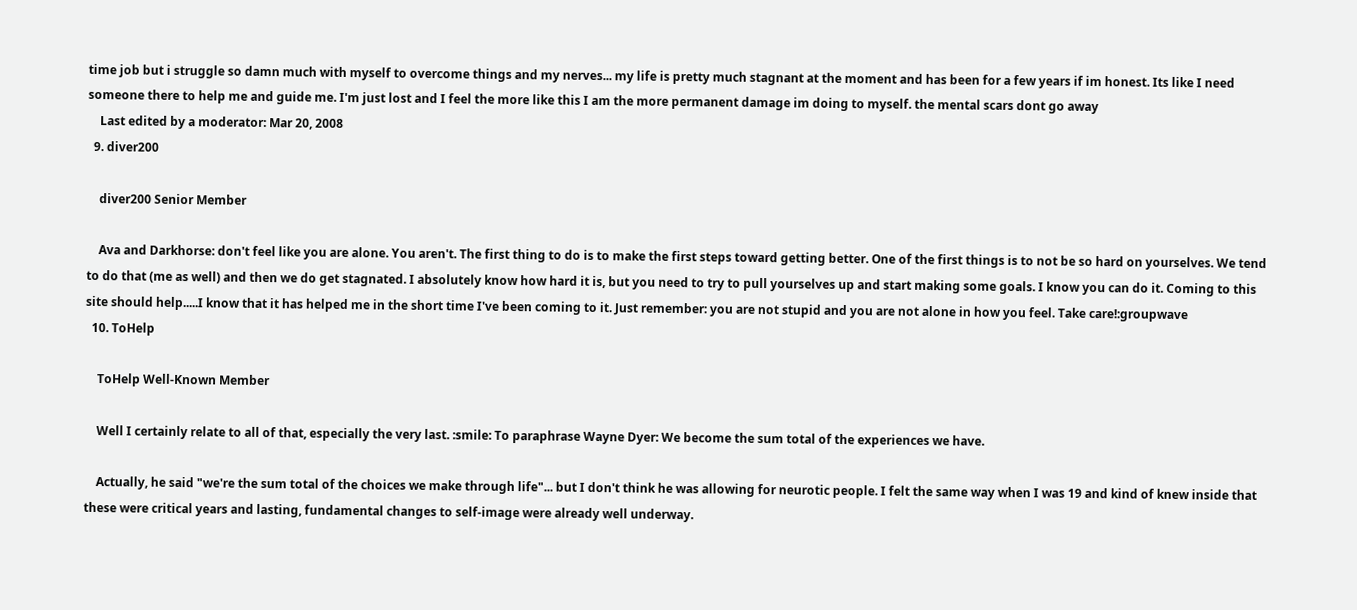time job but i struggle so damn much with myself to overcome things and my nerves... my life is pretty much stagnant at the moment and has been for a few years if im honest. Its like I need someone there to help me and guide me. I'm just lost and I feel the more like this I am the more permanent damage im doing to myself. the mental scars dont go away
    Last edited by a moderator: Mar 20, 2008
  9. diver200

    diver200 Senior Member

    Ava and Darkhorse: don't feel like you are alone. You aren't. The first thing to do is to make the first steps toward getting better. One of the first things is to not be so hard on yourselves. We tend to do that (me as well) and then we do get stagnated. I absolutely know how hard it is, but you need to try to pull yourselves up and start making some goals. I know you can do it. Coming to this site should help.....I know that it has helped me in the short time I've been coming to it. Just remember: you are not stupid and you are not alone in how you feel. Take care!:groupwave
  10. ToHelp

    ToHelp Well-Known Member

    Well I certainly relate to all of that, especially the very last. :smile: To paraphrase Wayne Dyer: We become the sum total of the experiences we have.

    Actually, he said "we're the sum total of the choices we make through life"... but I don't think he was allowing for neurotic people. I felt the same way when I was 19 and kind of knew inside that these were critical years and lasting, fundamental changes to self-image were already well underway.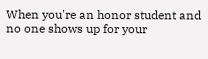When you're an honor student and no one shows up for your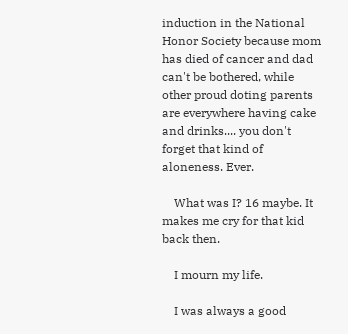induction in the National Honor Society because mom has died of cancer and dad can't be bothered, while other proud doting parents are everywhere having cake and drinks.... you don't forget that kind of aloneness. Ever.

    What was I? 16 maybe. It makes me cry for that kid back then.

    I mourn my life.

    I was always a good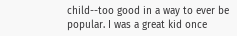child--too good in a way to ever be popular. I was a great kid once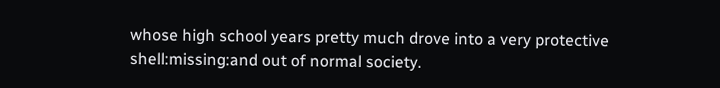whose high school years pretty much drove into a very protective shell:missing:and out of normal society.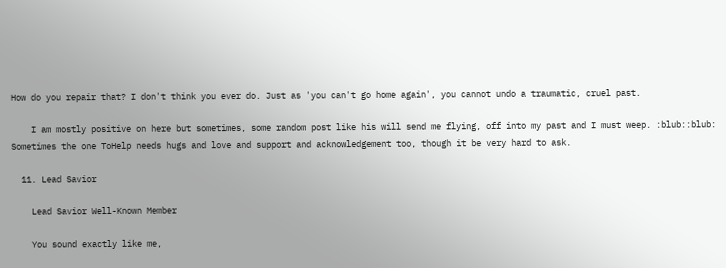How do you repair that? I don't think you ever do. Just as 'you can't go home again', you cannot undo a traumatic, cruel past.

    I am mostly positive on here but sometimes, some random post like his will send me flying, off into my past and I must weep. :blub::blub: Sometimes the one ToHelp needs hugs and love and support and acknowledgement too, though it be very hard to ask.

  11. Lead Savior

    Lead Savior Well-Known Member

    You sound exactly like me,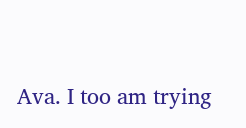Ava. I too am trying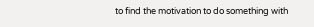to find the motivation to do something with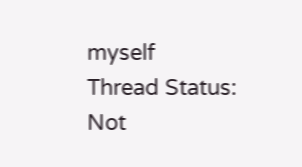myself
Thread Status:
Not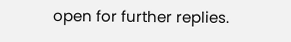open for further replies.